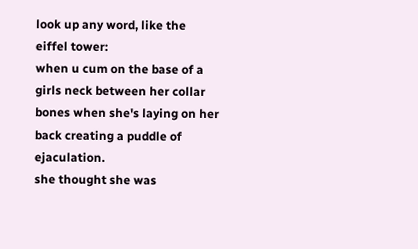look up any word, like the eiffel tower:
when u cum on the base of a girls neck between her collar bones when she's laying on her back creating a puddle of ejaculation.
she thought she was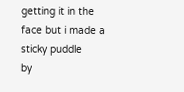getting it in the face but i made a sticky puddle
by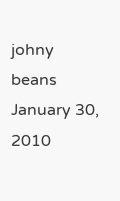johny beans January 30, 2010